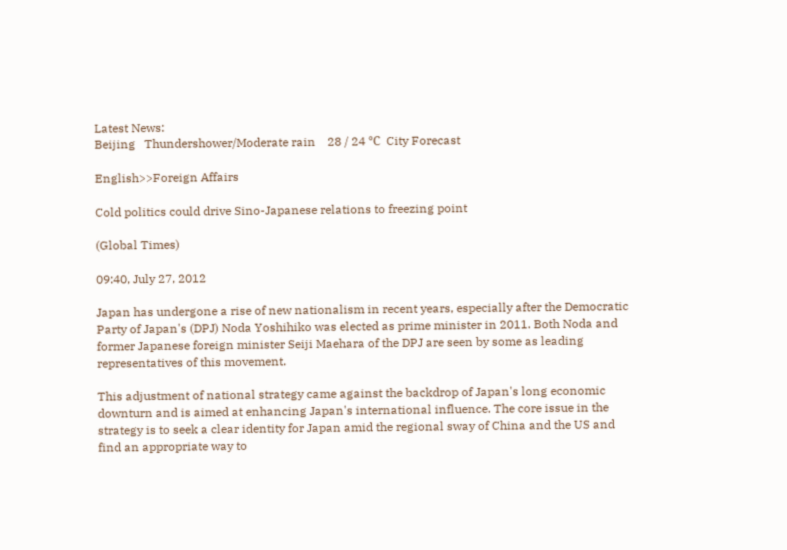Latest News:
Beijing   Thundershower/Moderate rain    28 / 24 ℃  City Forecast

English>>Foreign Affairs

Cold politics could drive Sino-Japanese relations to freezing point

(Global Times)

09:40, July 27, 2012

Japan has undergone a rise of new nationalism in recent years, especially after the Democratic Party of Japan's (DPJ) Noda Yoshihiko was elected as prime minister in 2011. Both Noda and former Japanese foreign minister Seiji Maehara of the DPJ are seen by some as leading representatives of this movement.

This adjustment of national strategy came against the backdrop of Japan's long economic downturn and is aimed at enhancing Japan's international influence. The core issue in the strategy is to seek a clear identity for Japan amid the regional sway of China and the US and find an appropriate way to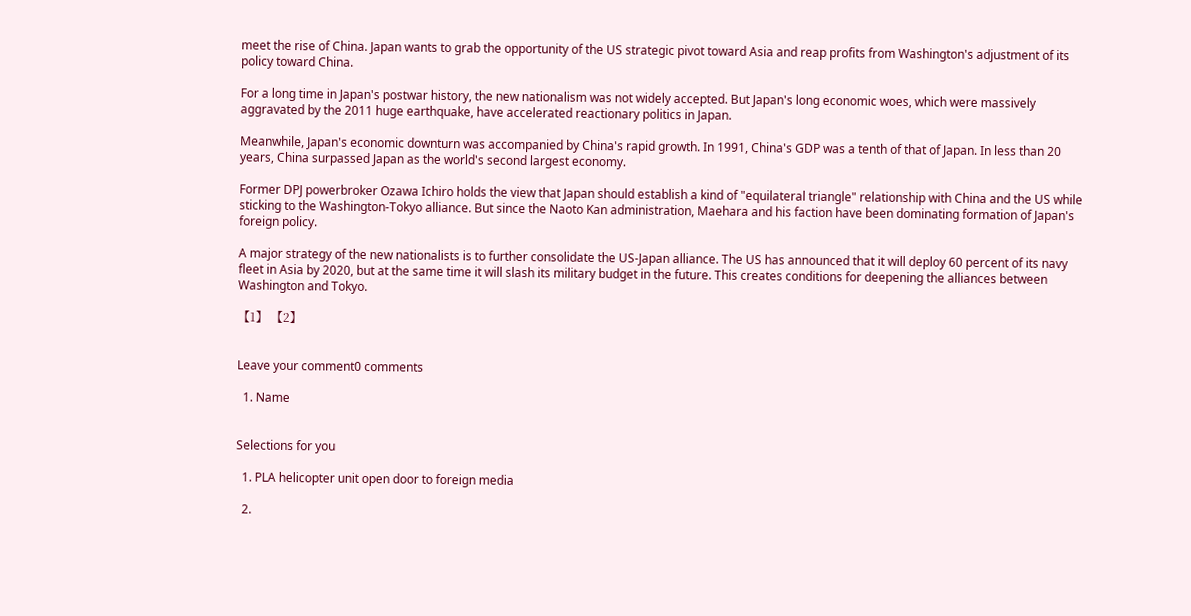meet the rise of China. Japan wants to grab the opportunity of the US strategic pivot toward Asia and reap profits from Washington's adjustment of its policy toward China.

For a long time in Japan's postwar history, the new nationalism was not widely accepted. But Japan's long economic woes, which were massively aggravated by the 2011 huge earthquake, have accelerated reactionary politics in Japan.

Meanwhile, Japan's economic downturn was accompanied by China's rapid growth. In 1991, China's GDP was a tenth of that of Japan. In less than 20 years, China surpassed Japan as the world's second largest economy.

Former DPJ powerbroker Ozawa Ichiro holds the view that Japan should establish a kind of "equilateral triangle" relationship with China and the US while sticking to the Washington-Tokyo alliance. But since the Naoto Kan administration, Maehara and his faction have been dominating formation of Japan's foreign policy.

A major strategy of the new nationalists is to further consolidate the US-Japan alliance. The US has announced that it will deploy 60 percent of its navy fleet in Asia by 2020, but at the same time it will slash its military budget in the future. This creates conditions for deepening the alliances between Washington and Tokyo.

【1】 【2】


Leave your comment0 comments

  1. Name


Selections for you

  1. PLA helicopter unit open door to foreign media

  2.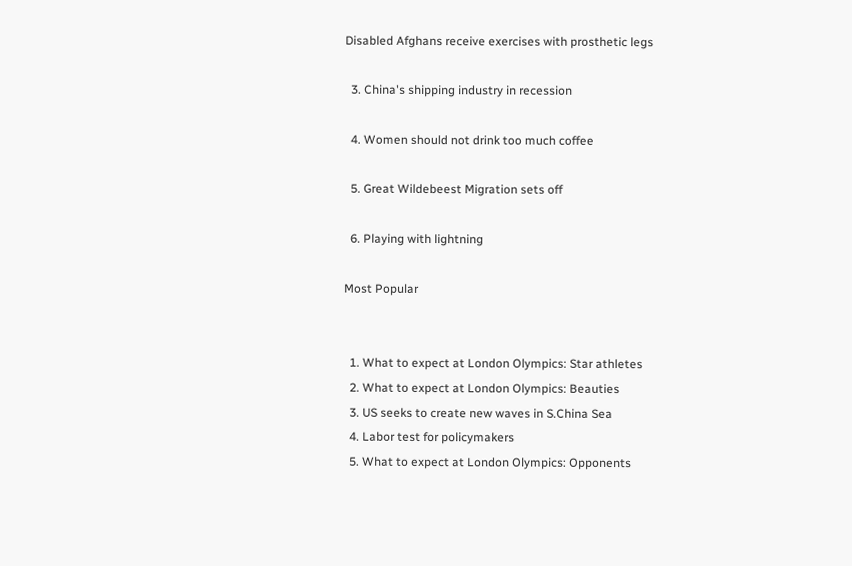Disabled Afghans receive exercises with prosthetic legs

  3. China's shipping industry in recession

  4. Women should not drink too much coffee

  5. Great Wildebeest Migration sets off

  6. Playing with lightning

Most Popular


  1. What to expect at London Olympics: Star athletes
  2. What to expect at London Olympics: Beauties
  3. US seeks to create new waves in S.China Sea
  4. Labor test for policymakers
  5. What to expect at London Olympics: Opponents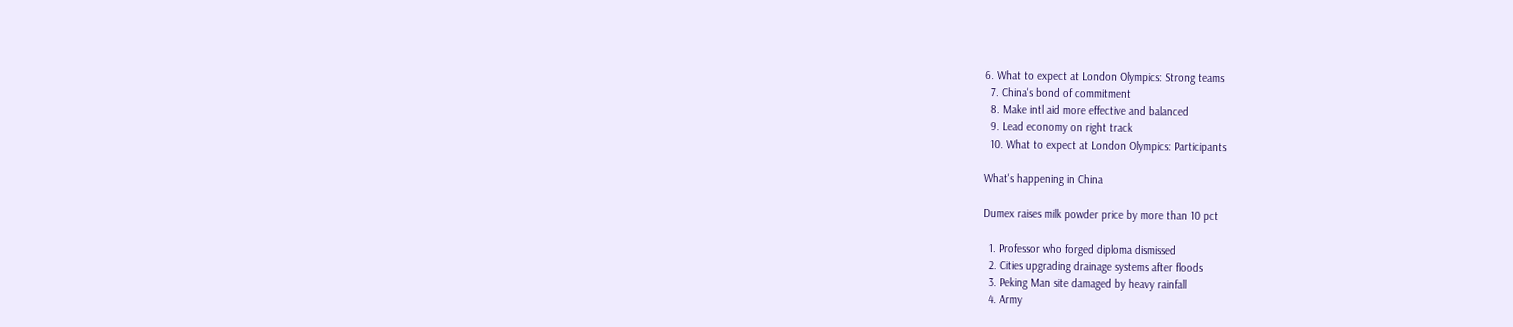6. What to expect at London Olympics: Strong teams
  7. China's bond of commitment
  8. Make intl aid more effective and balanced
  9. Lead economy on right track
  10. What to expect at London Olympics: Participants

What's happening in China

Dumex raises milk powder price by more than 10 pct

  1. Professor who forged diploma dismissed
  2. Cities upgrading drainage systems after floods
  3. Peking Man site damaged by heavy rainfall
  4. Army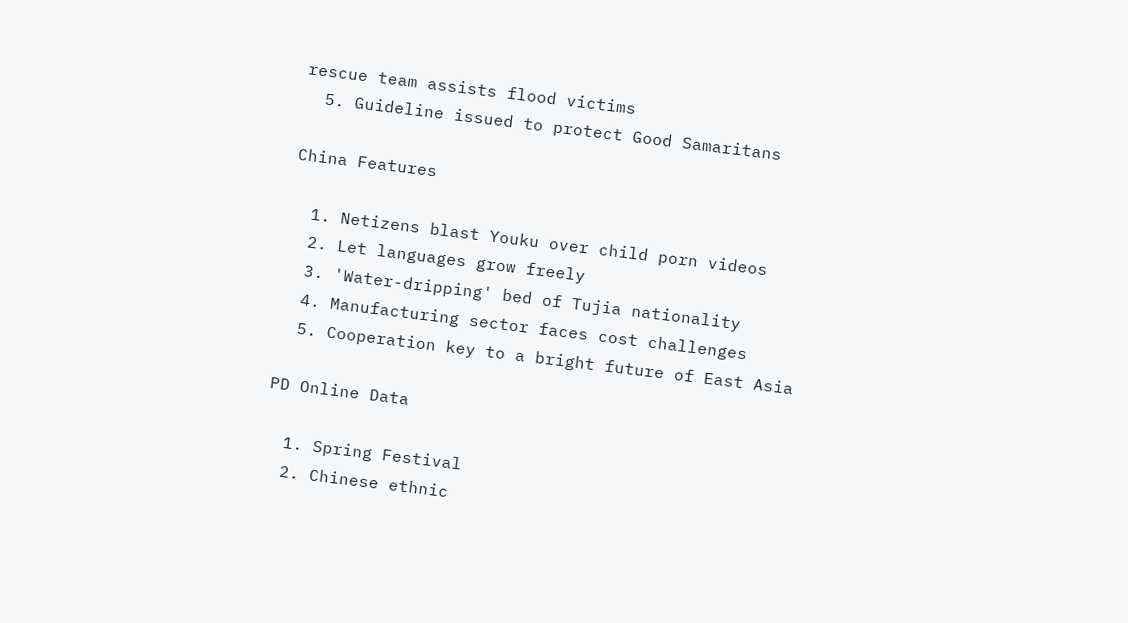rescue team assists flood victims
  5. Guideline issued to protect Good Samaritans

China Features

  1. Netizens blast Youku over child porn videos
  2. Let languages grow freely
  3. 'Water-dripping' bed of Tujia nationality
  4. Manufacturing sector faces cost challenges
  5. Cooperation key to a bright future of East Asia

PD Online Data

  1. Spring Festival
  2. Chinese ethnic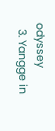odyssey
  3. Yangge in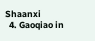Shaanxi
  4. Gaoqiao in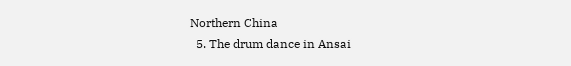Northern China
  5. The drum dance in Ansai